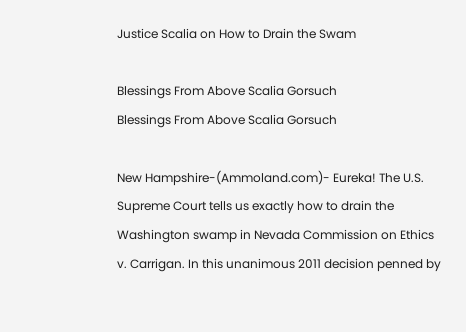Justice Scalia on How to Drain the Swam

Blessings From Above Scalia Gorsuch
Blessings From Above Scalia Gorsuch

New Hampshire-(Ammoland.com)- Eureka! The U.S. Supreme Court tells us exactly how to drain the Washington swamp in Nevada Commission on Ethics v. Carrigan. In this unanimous 2011 decision penned by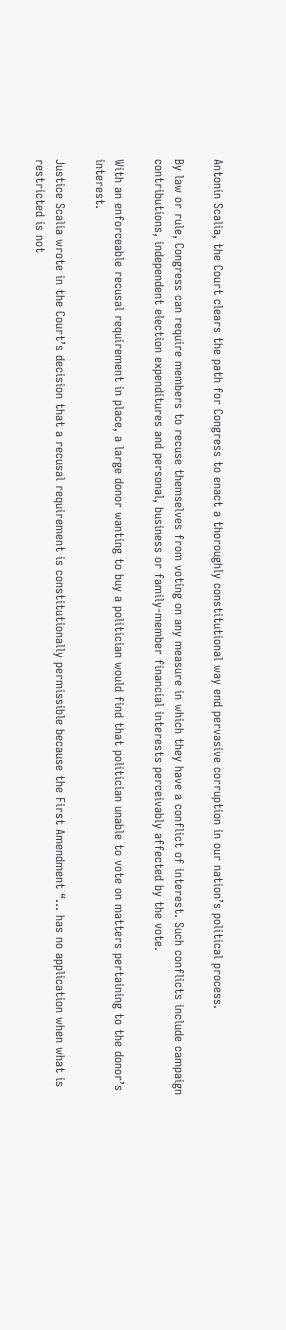Antonin Scalia, the Court clears the path for Congress to enact a thoroughly constitutional way end pervasive corruption in our nation’s political process.

By law or rule, Congress can require members to recuse themselves from voting on any measure in which they have a conflict of interest. Such conflicts include campaign contributions, independent election expenditures and personal, business or family-member financial interests perceivably affected by the vote.

With an enforceable recusal requirement in place, a large donor wanting to buy a politician would find that politician unable to vote on matters pertaining to the donor’s interest.

Justice Scalia wrote in the Court’s decision that a recusal requirement is constitutionally permissible because the First Amendment “… has no application when what is restricted is not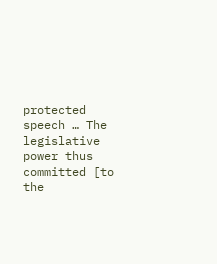protected speech … The legislative power thus committed [to the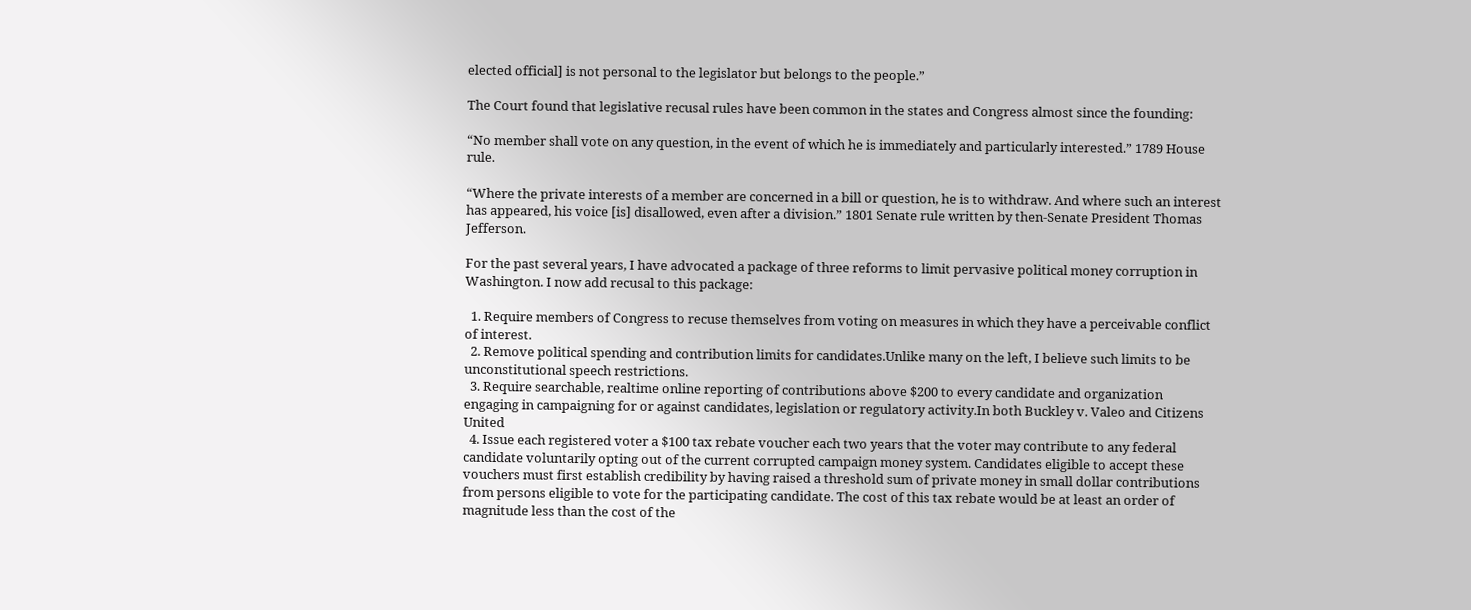elected official] is not personal to the legislator but belongs to the people.”

The Court found that legislative recusal rules have been common in the states and Congress almost since the founding:

“No member shall vote on any question, in the event of which he is immediately and particularly interested.” 1789 House rule.

“Where the private interests of a member are concerned in a bill or question, he is to withdraw. And where such an interest has appeared, his voice [is] disallowed, even after a division.” 1801 Senate rule written by then-Senate President Thomas Jefferson.

For the past several years, I have advocated a package of three reforms to limit pervasive political money corruption in Washington. I now add recusal to this package:

  1. Require members of Congress to recuse themselves from voting on measures in which they have a perceivable conflict of interest.
  2. Remove political spending and contribution limits for candidates.Unlike many on the left, I believe such limits to be unconstitutional speech restrictions.
  3. Require searchable, realtime online reporting of contributions above $200 to every candidate and organization engaging in campaigning for or against candidates, legislation or regulatory activity.In both Buckley v. Valeo and Citizens United
  4. Issue each registered voter a $100 tax rebate voucher each two years that the voter may contribute to any federal candidate voluntarily opting out of the current corrupted campaign money system. Candidates eligible to accept these vouchers must first establish credibility by having raised a threshold sum of private money in small dollar contributions from persons eligible to vote for the participating candidate. The cost of this tax rebate would be at least an order of magnitude less than the cost of the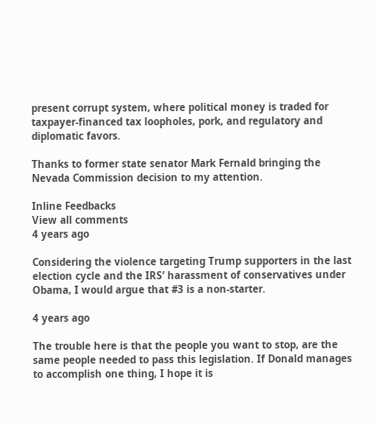present corrupt system, where political money is traded for taxpayer-financed tax loopholes, pork, and regulatory and diplomatic favors.

Thanks to former state senator Mark Fernald bringing the Nevada Commission decision to my attention.

Inline Feedbacks
View all comments
4 years ago

Considering the violence targeting Trump supporters in the last election cycle and the IRS’ harassment of conservatives under Obama, I would argue that #3 is a non-starter.

4 years ago

The trouble here is that the people you want to stop, are the same people needed to pass this legislation. If Donald manages to accomplish one thing, I hope it is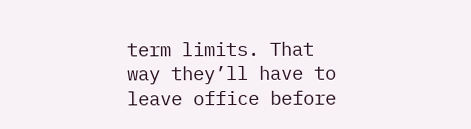term limits. That way they’ll have to leave office before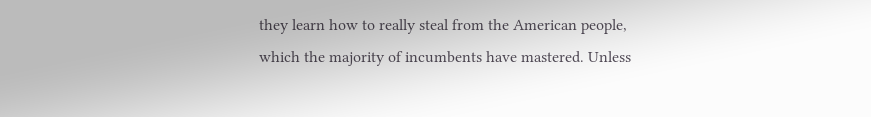they learn how to really steal from the American people, which the majority of incumbents have mastered. Unless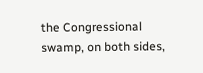the Congressional swamp, on both sides,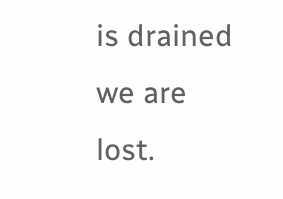is drained we are lost.